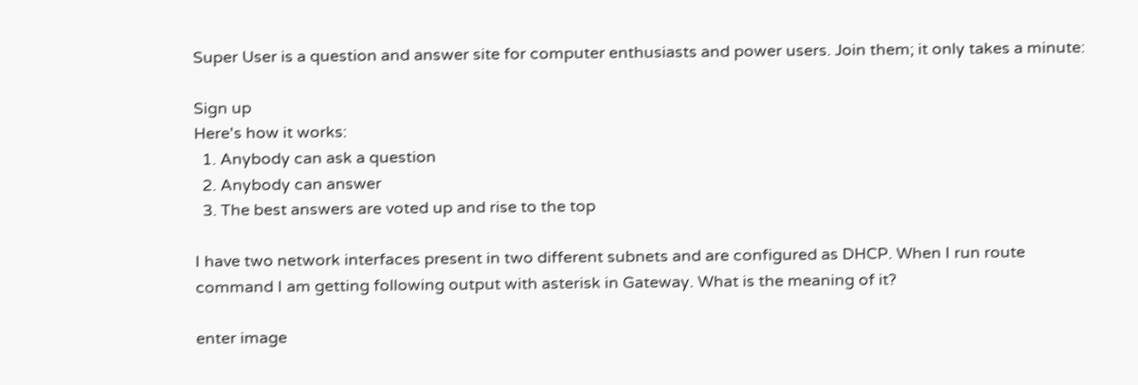Super User is a question and answer site for computer enthusiasts and power users. Join them; it only takes a minute:

Sign up
Here's how it works:
  1. Anybody can ask a question
  2. Anybody can answer
  3. The best answers are voted up and rise to the top

I have two network interfaces present in two different subnets and are configured as DHCP. When I run route command I am getting following output with asterisk in Gateway. What is the meaning of it?

enter image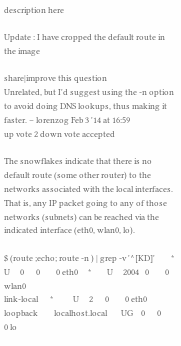description here

Update : I have cropped the default route in the image

share|improve this question
Unrelated, but I'd suggest using the -n option to avoid doing DNS lookups, thus making it faster. – lorenzog Feb 3 '14 at 16:59
up vote 2 down vote accepted

The snowflakes indicate that there is no default route (some other router) to the networks associated with the local interfaces. That is, any IP packet going to any of those networks (subnets) can be reached via the indicated interface (eth0, wlan0, lo).

$ (route ;echo; route -n ) | grep -v '^[KD]'        *      U     0      0        0 eth0     *        U     2004   0        0 wlan0
link-local      *          U     2      0        0 eth0
loopback        localhost.local       UG    0      0        0 lo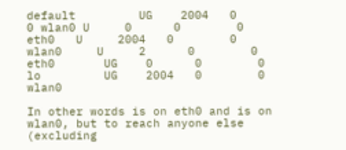default         UG    2004   0        0 wlan0 U     0      0        0 eth0   U     2004   0        0 wlan0     U     2      0        0 eth0       UG    0      0        0 lo         UG    2004   0        0 wlan0

In other words is on eth0 and is on wlan0, but to reach anyone else (excluding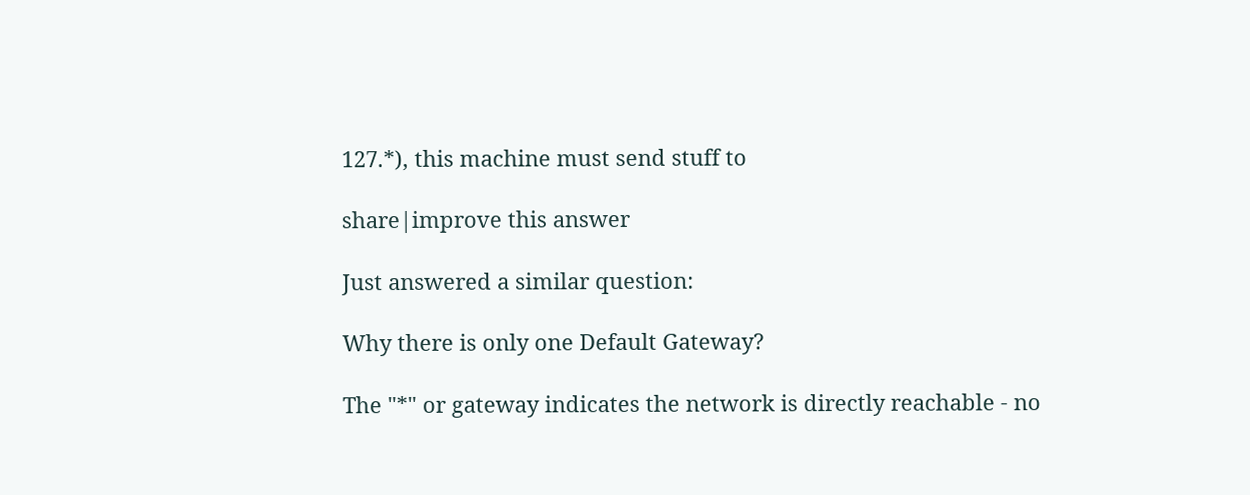127.*), this machine must send stuff to

share|improve this answer

Just answered a similar question:

Why there is only one Default Gateway?

The "*" or gateway indicates the network is directly reachable - no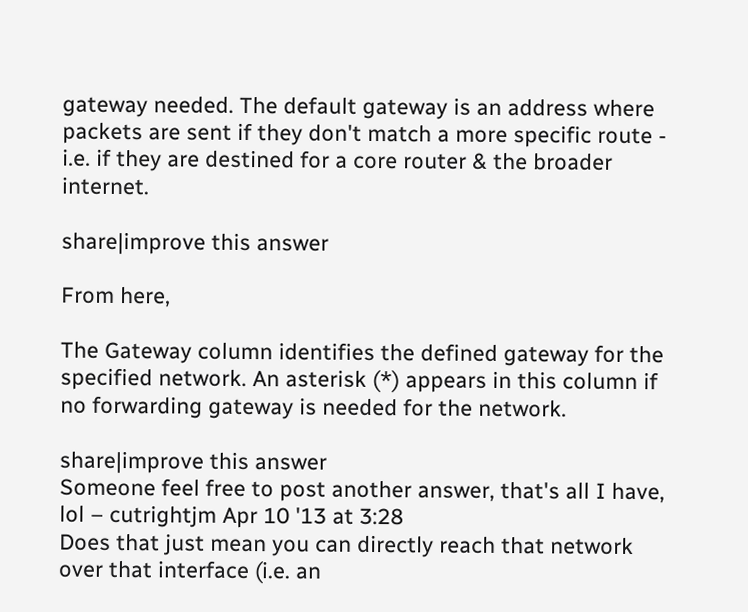gateway needed. The default gateway is an address where packets are sent if they don't match a more specific route - i.e. if they are destined for a core router & the broader internet.

share|improve this answer

From here,

The Gateway column identifies the defined gateway for the specified network. An asterisk (*) appears in this column if no forwarding gateway is needed for the network.

share|improve this answer
Someone feel free to post another answer, that's all I have, lol – cutrightjm Apr 10 '13 at 3:28
Does that just mean you can directly reach that network over that interface (i.e. an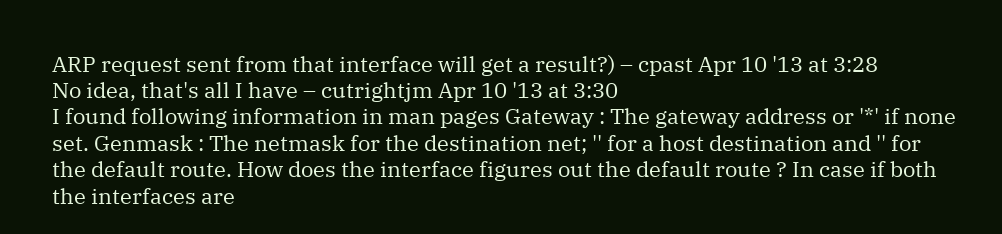ARP request sent from that interface will get a result?) – cpast Apr 10 '13 at 3:28
No idea, that's all I have – cutrightjm Apr 10 '13 at 3:30
I found following information in man pages Gateway : The gateway address or '*' if none set. Genmask : The netmask for the destination net; '' for a host destination and '' for the default route. How does the interface figures out the default route ? In case if both the interfaces are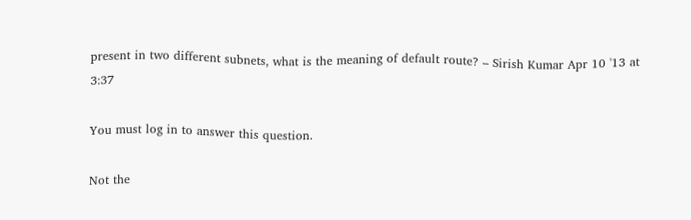present in two different subnets, what is the meaning of default route? – Sirish Kumar Apr 10 '13 at 3:37

You must log in to answer this question.

Not the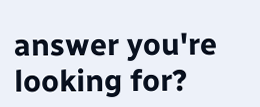answer you're looking for?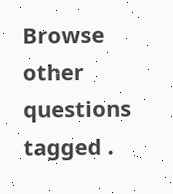Browse other questions tagged .